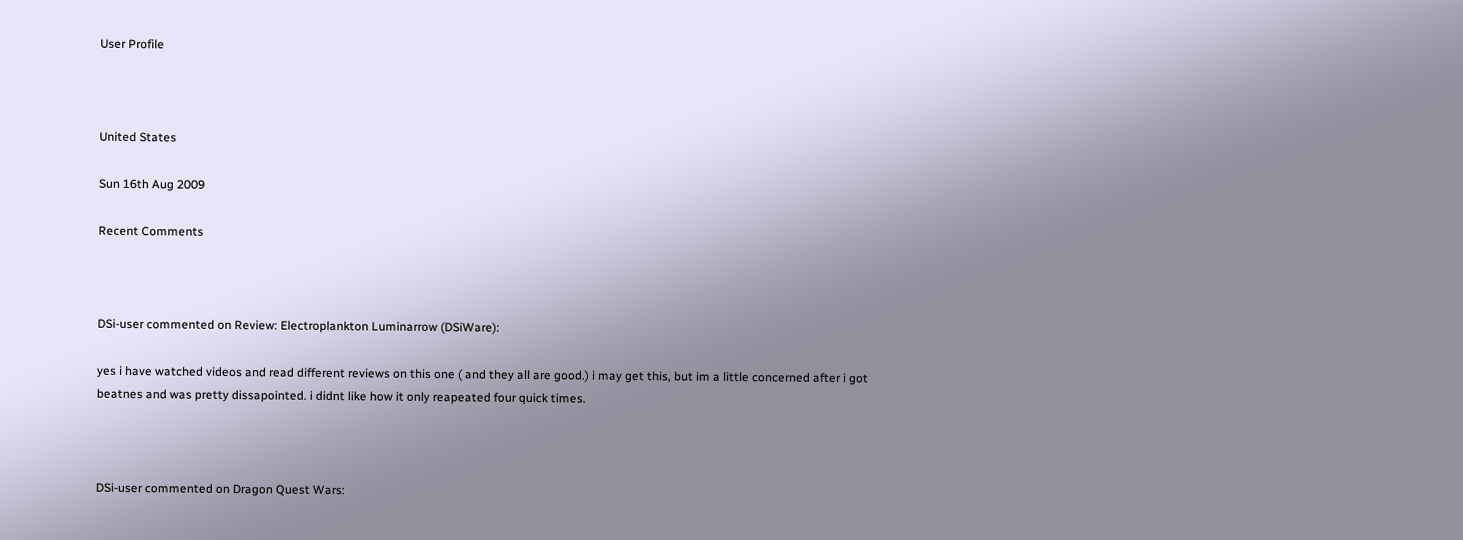User Profile



United States

Sun 16th Aug 2009

Recent Comments



DSi-user commented on Review: Electroplankton Luminarrow (DSiWare):

yes i have watched videos and read different reviews on this one ( and they all are good.) i may get this, but im a little concerned after i got beatnes and was pretty dissapointed. i didnt like how it only reapeated four quick times.



DSi-user commented on Dragon Quest Wars: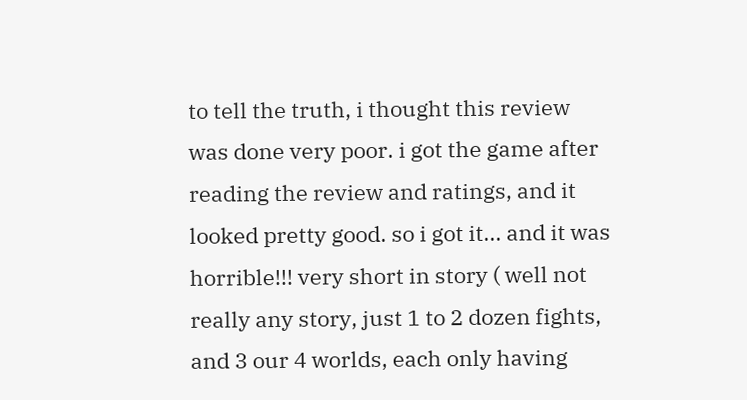to tell the truth, i thought this review was done very poor. i got the game after reading the review and ratings, and it looked pretty good. so i got it... and it was horrible!!! very short in story ( well not really any story, just 1 to 2 dozen fights, and 3 our 4 worlds, each only having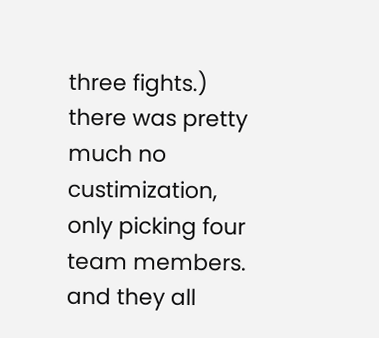three fights.) there was pretty much no custimization, only picking four team members. and they all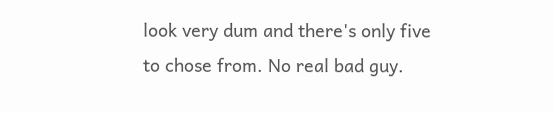look very dum and there's only five to chose from. No real bad guy.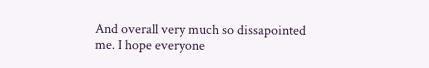And overall very much so dissapointed me. I hope everyone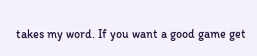takes my word. If you want a good game get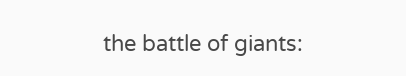the battle of giants: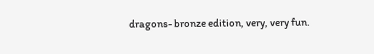dragons- bronze edition, very, very fun.